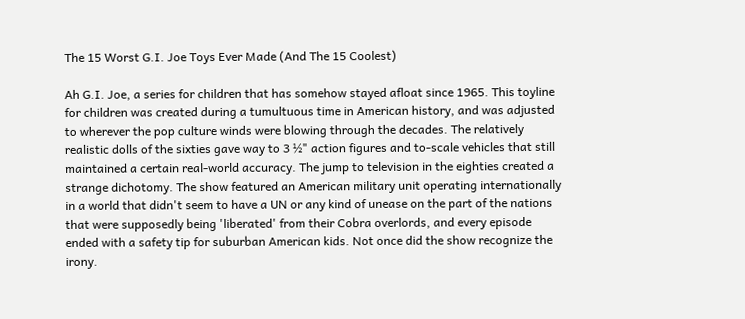The 15 Worst G.I. Joe Toys Ever Made (And The 15 Coolest)

Ah G.I. Joe, a series for children that has somehow stayed afloat since 1965. This toyline for children was created during a tumultuous time in American history, and was adjusted to wherever the pop culture winds were blowing through the decades. The relatively realistic dolls of the sixties gave way to 3 ½" action figures and to-scale vehicles that still maintained a certain real-world accuracy. The jump to television in the eighties created a strange dichotomy. The show featured an American military unit operating internationally in a world that didn't seem to have a UN or any kind of unease on the part of the nations that were supposedly being 'liberated' from their Cobra overlords, and every episode ended with a safety tip for suburban American kids. Not once did the show recognize the irony.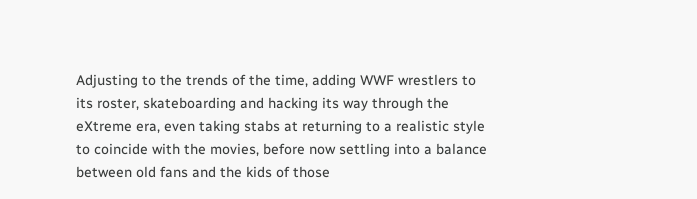Adjusting to the trends of the time, adding WWF wrestlers to its roster, skateboarding and hacking its way through the eXtreme era, even taking stabs at returning to a realistic style to coincide with the movies, before now settling into a balance between old fans and the kids of those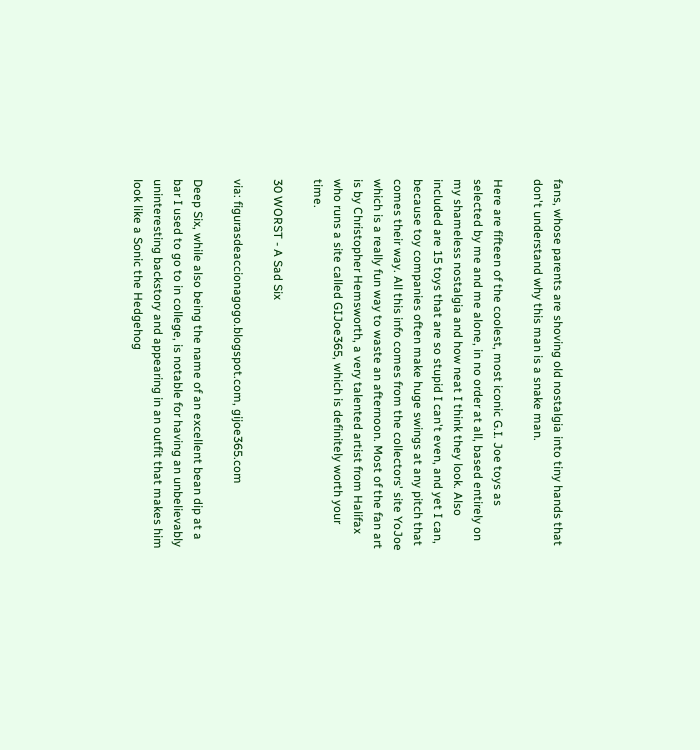fans, whose parents are shoving old nostalgia into tiny hands that don't understand why this man is a snake man.

Here are fifteen of the coolest, most iconic G.I. Joe toys as selected by me and me alone, in no order at all, based entirely on my shameless nostalgia and how neat I think they look. Also included are 15 toys that are so stupid I can't even, and yet I can, because toy companies often make huge swings at any pitch that comes their way. All this info comes from the collectors' site YoJoe which is a really fun way to waste an afternoon. Most of the fan art is by Christopher Hemsworth, a very talented artist from Halifax who runs a site called GIJoe365, which is definitely worth your time.

30 WORST - A Sad Six

via: figurasdeaccionagogo.blogspot.com, gijoe365.com

Deep Six, while also being the name of an excellent bean dip at a bar I used to go to in college, is notable for having an unbelievably uninteresting backstory and appearing in an outfit that makes him look like a Sonic the Hedgehog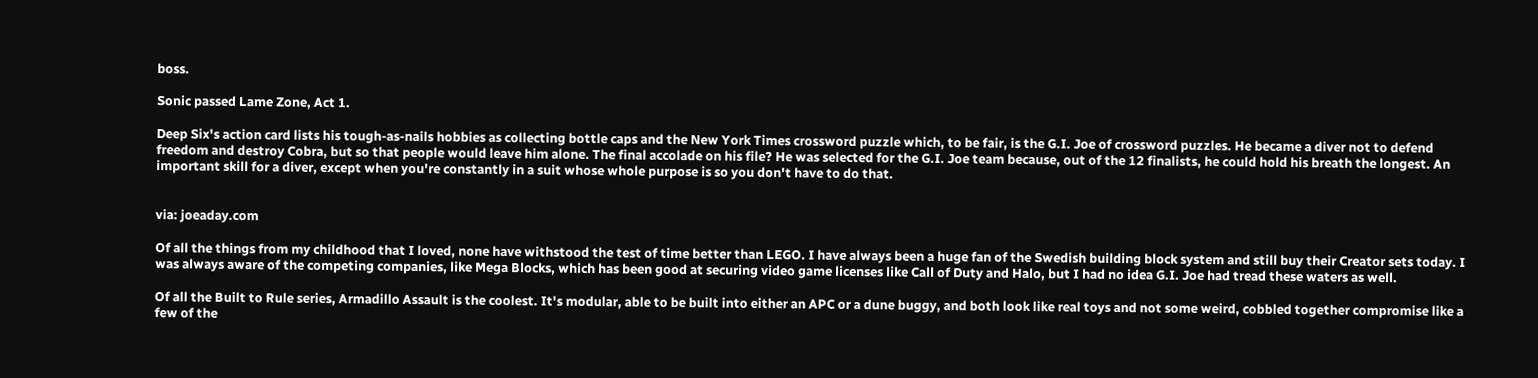boss.

Sonic passed Lame Zone, Act 1.

Deep Six's action card lists his tough-as-nails hobbies as collecting bottle caps and the New York Times crossword puzzle which, to be fair, is the G.I. Joe of crossword puzzles. He became a diver not to defend freedom and destroy Cobra, but so that people would leave him alone. The final accolade on his file? He was selected for the G.I. Joe team because, out of the 12 finalists, he could hold his breath the longest. An important skill for a diver, except when you're constantly in a suit whose whole purpose is so you don't have to do that.


via: joeaday.com

Of all the things from my childhood that I loved, none have withstood the test of time better than LEGO. I have always been a huge fan of the Swedish building block system and still buy their Creator sets today. I was always aware of the competing companies, like Mega Blocks, which has been good at securing video game licenses like Call of Duty and Halo, but I had no idea G.I. Joe had tread these waters as well.

Of all the Built to Rule series, Armadillo Assault is the coolest. It's modular, able to be built into either an APC or a dune buggy, and both look like real toys and not some weird, cobbled together compromise like a few of the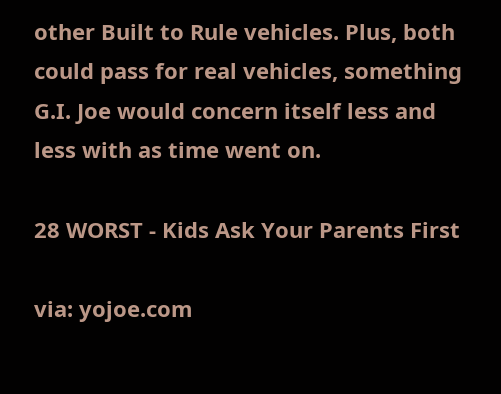other Built to Rule vehicles. Plus, both could pass for real vehicles, something G.I. Joe would concern itself less and less with as time went on.

28 WORST - Kids Ask Your Parents First

via: yojoe.com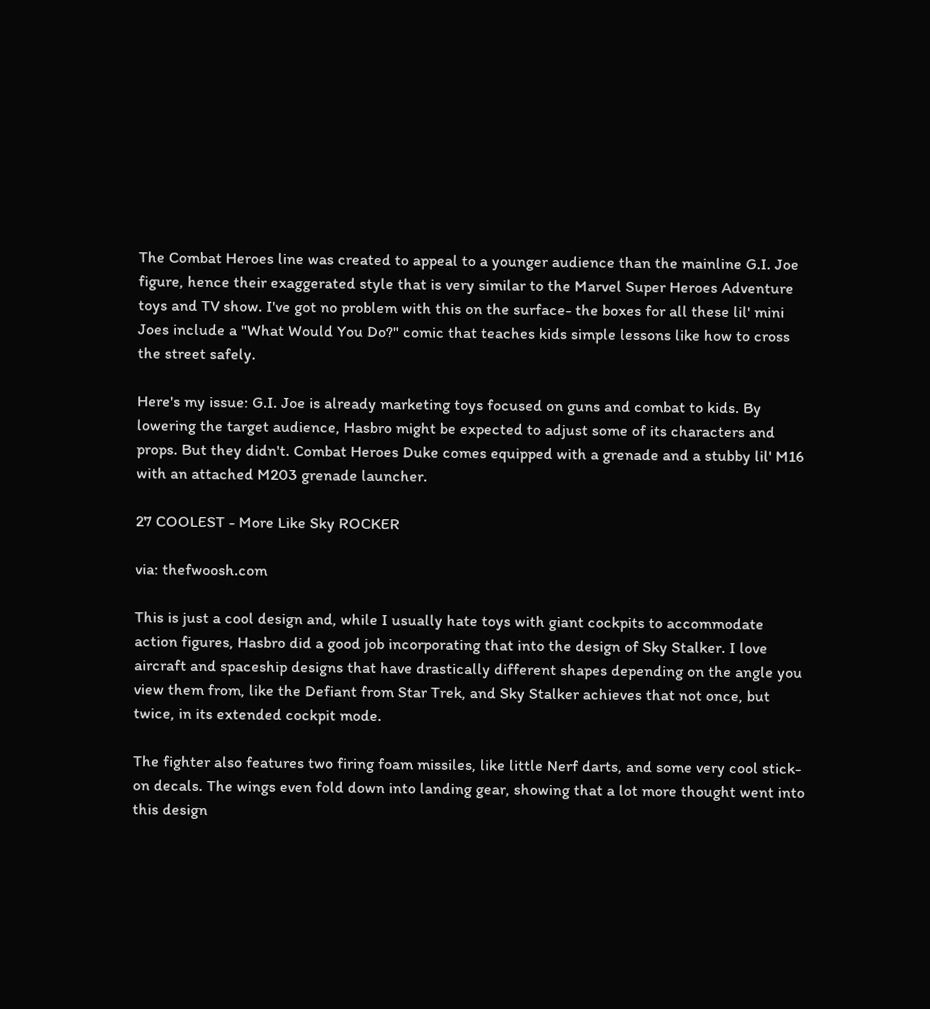The Combat Heroes line was created to appeal to a younger audience than the mainline G.I. Joe figure, hence their exaggerated style that is very similar to the Marvel Super Heroes Adventure toys and TV show. I've got no problem with this on the surface- the boxes for all these lil' mini Joes include a "What Would You Do?" comic that teaches kids simple lessons like how to cross the street safely.

Here's my issue: G.I. Joe is already marketing toys focused on guns and combat to kids. By lowering the target audience, Hasbro might be expected to adjust some of its characters and props. But they didn't. Combat Heroes Duke comes equipped with a grenade and a stubby lil' M16 with an attached M203 grenade launcher.

27 COOLEST - More Like Sky ROCKER

via: thefwoosh.com

This is just a cool design and, while I usually hate toys with giant cockpits to accommodate action figures, Hasbro did a good job incorporating that into the design of Sky Stalker. I love aircraft and spaceship designs that have drastically different shapes depending on the angle you view them from, like the Defiant from Star Trek, and Sky Stalker achieves that not once, but twice, in its extended cockpit mode.

The fighter also features two firing foam missiles, like little Nerf darts, and some very cool stick-on decals. The wings even fold down into landing gear, showing that a lot more thought went into this design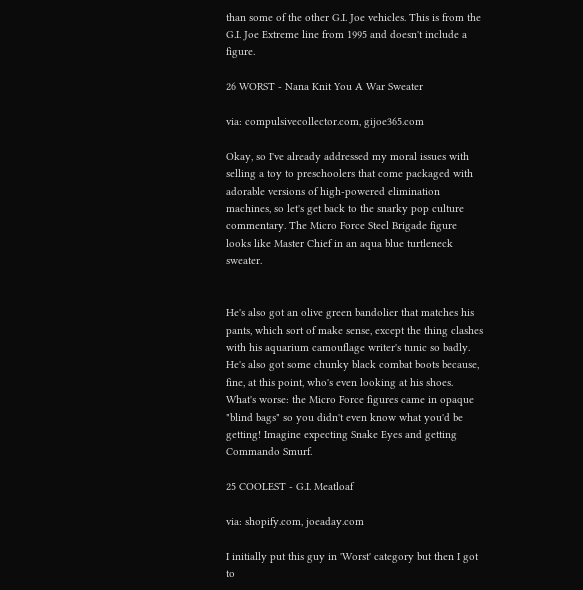than some of the other G.I. Joe vehicles. This is from the G.I. Joe Extreme line from 1995 and doesn't include a figure.

26 WORST - Nana Knit You A War Sweater

via: compulsivecollector.com, gijoe365.com

Okay, so I've already addressed my moral issues with selling a toy to preschoolers that come packaged with adorable versions of high-powered elimination machines, so let's get back to the snarky pop culture commentary. The Micro Force Steel Brigade figure looks like Master Chief in an aqua blue turtleneck sweater.


He's also got an olive green bandolier that matches his pants, which sort of make sense, except the thing clashes with his aquarium camouflage writer's tunic so badly. He's also got some chunky black combat boots because, fine, at this point, who's even looking at his shoes. What's worse: the Micro Force figures came in opaque "blind bags" so you didn't even know what you'd be getting! Imagine expecting Snake Eyes and getting Commando Smurf.

25 COOLEST - G.I. Meatloaf

via: shopify.com, joeaday.com

I initially put this guy in 'Worst' category but then I got to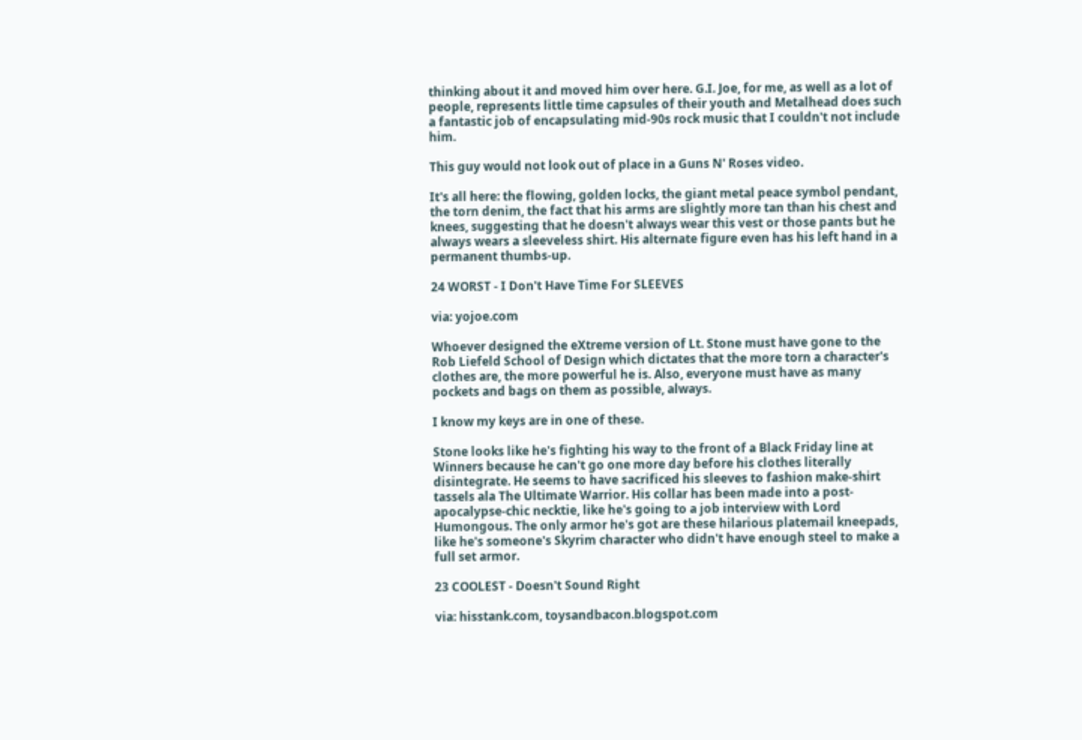thinking about it and moved him over here. G.I. Joe, for me, as well as a lot of people, represents little time capsules of their youth and Metalhead does such a fantastic job of encapsulating mid-90s rock music that I couldn't not include him.

This guy would not look out of place in a Guns N' Roses video.

It's all here: the flowing, golden locks, the giant metal peace symbol pendant, the torn denim, the fact that his arms are slightly more tan than his chest and knees, suggesting that he doesn't always wear this vest or those pants but he always wears a sleeveless shirt. His alternate figure even has his left hand in a permanent thumbs-up.

24 WORST - I Don't Have Time For SLEEVES

via: yojoe.com

Whoever designed the eXtreme version of Lt. Stone must have gone to the Rob Liefeld School of Design which dictates that the more torn a character's clothes are, the more powerful he is. Also, everyone must have as many pockets and bags on them as possible, always.

I know my keys are in one of these.

Stone looks like he's fighting his way to the front of a Black Friday line at Winners because he can't go one more day before his clothes literally disintegrate. He seems to have sacrificed his sleeves to fashion make-shirt tassels ala The Ultimate Warrior. His collar has been made into a post-apocalypse-chic necktie, like he's going to a job interview with Lord Humongous. The only armor he's got are these hilarious platemail kneepads, like he's someone's Skyrim character who didn't have enough steel to make a full set armor.

23 COOLEST - Doesn't Sound Right

via: hisstank.com, toysandbacon.blogspot.com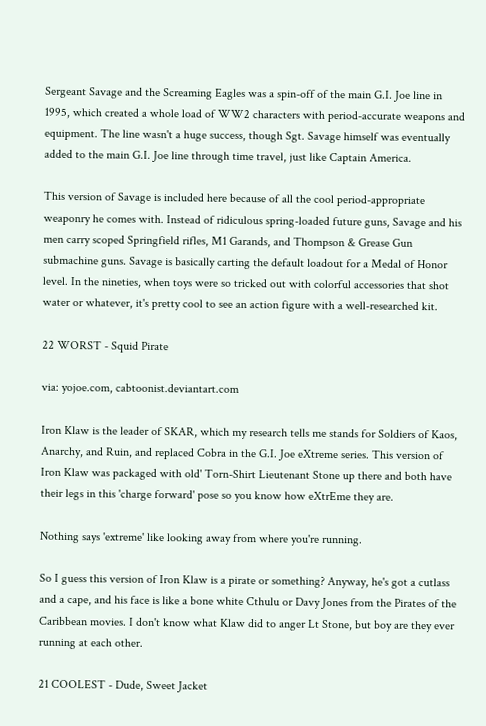Sergeant Savage and the Screaming Eagles was a spin-off of the main G.I. Joe line in 1995, which created a whole load of WW2 characters with period-accurate weapons and equipment. The line wasn't a huge success, though Sgt. Savage himself was eventually added to the main G.I. Joe line through time travel, just like Captain America.

This version of Savage is included here because of all the cool period-appropriate weaponry he comes with. Instead of ridiculous spring-loaded future guns, Savage and his men carry scoped Springfield rifles, M1 Garands, and Thompson & Grease Gun submachine guns. Savage is basically carting the default loadout for a Medal of Honor level. In the nineties, when toys were so tricked out with colorful accessories that shot water or whatever, it's pretty cool to see an action figure with a well-researched kit.

22 WORST - Squid Pirate

via: yojoe.com, cabtoonist.deviantart.com

Iron Klaw is the leader of SKAR, which my research tells me stands for Soldiers of Kaos, Anarchy, and Ruin, and replaced Cobra in the G.I. Joe eXtreme series. This version of Iron Klaw was packaged with old' Torn-Shirt Lieutenant Stone up there and both have their legs in this 'charge forward' pose so you know how eXtrEme they are.

Nothing says 'extreme' like looking away from where you're running.

So I guess this version of Iron Klaw is a pirate or something? Anyway, he's got a cutlass and a cape, and his face is like a bone white Cthulu or Davy Jones from the Pirates of the Caribbean movies. I don't know what Klaw did to anger Lt Stone, but boy are they ever running at each other.

21 COOLEST - Dude, Sweet Jacket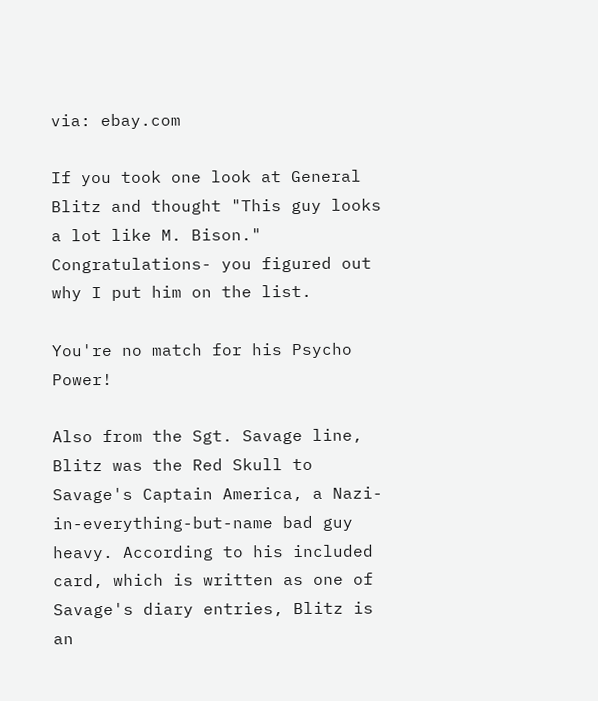via: ebay.com

If you took one look at General Blitz and thought "This guy looks a lot like M. Bison." Congratulations- you figured out why I put him on the list.

You're no match for his Psycho Power!

Also from the Sgt. Savage line, Blitz was the Red Skull to Savage's Captain America, a Nazi-in-everything-but-name bad guy heavy. According to his included card, which is written as one of Savage's diary entries, Blitz is an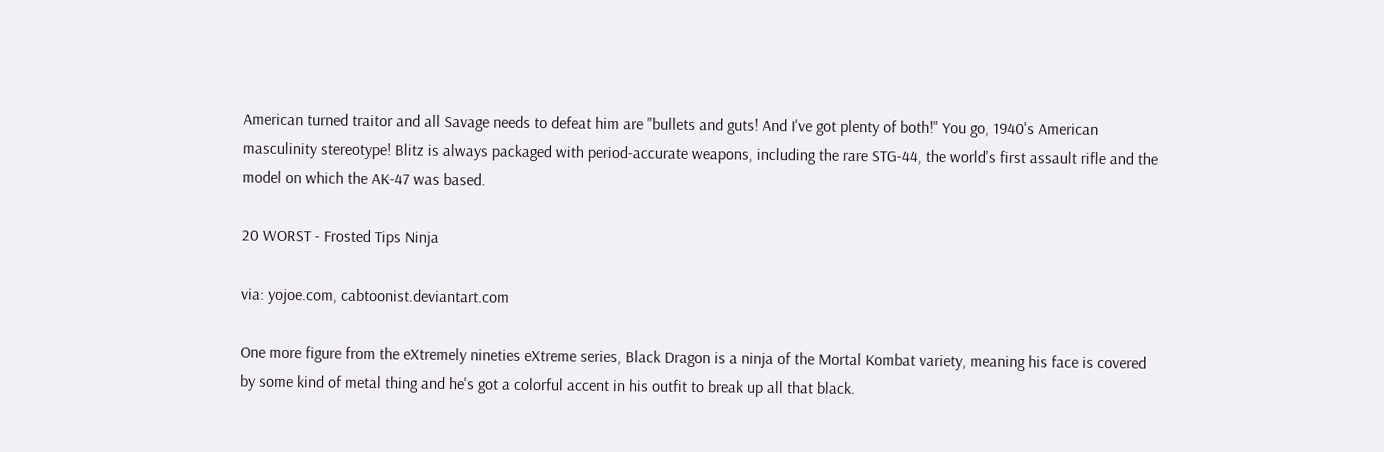American turned traitor and all Savage needs to defeat him are "bullets and guts! And I've got plenty of both!" You go, 1940's American masculinity stereotype! Blitz is always packaged with period-accurate weapons, including the rare STG-44, the world's first assault rifle and the model on which the AK-47 was based.

20 WORST - Frosted Tips Ninja

via: yojoe.com, cabtoonist.deviantart.com

One more figure from the eXtremely nineties eXtreme series, Black Dragon is a ninja of the Mortal Kombat variety, meaning his face is covered by some kind of metal thing and he's got a colorful accent in his outfit to break up all that black.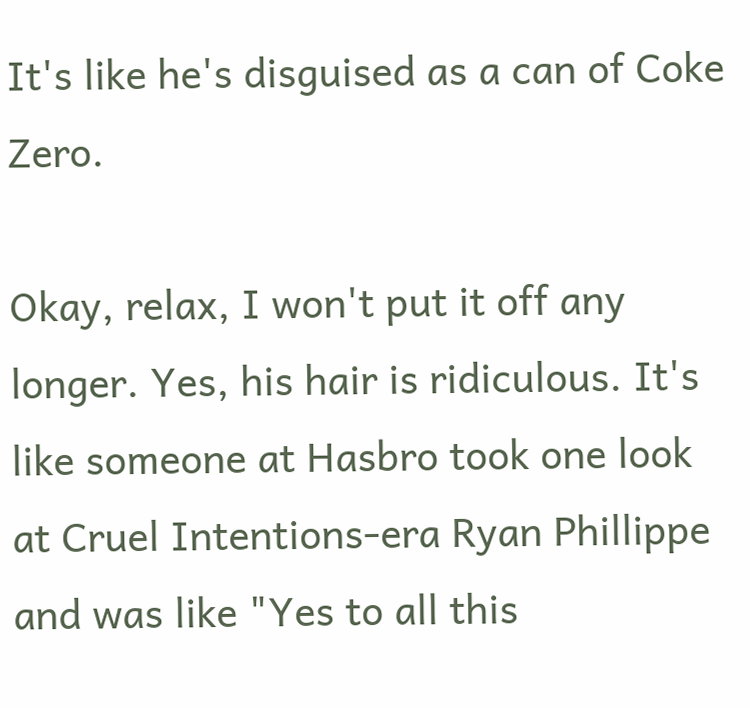It's like he's disguised as a can of Coke Zero.

Okay, relax, I won't put it off any longer. Yes, his hair is ridiculous. It's like someone at Hasbro took one look at Cruel Intentions-era Ryan Phillippe and was like "Yes to all this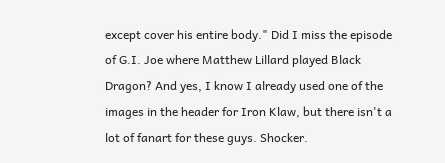except cover his entire body." Did I miss the episode of G.I. Joe where Matthew Lillard played Black Dragon? And yes, I know I already used one of the images in the header for Iron Klaw, but there isn't a lot of fanart for these guys. Shocker.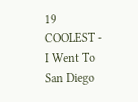19 COOLEST - I Went To San Diego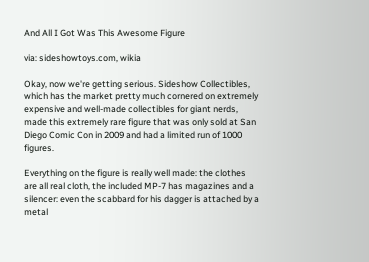And All I Got Was This Awesome Figure

via: sideshowtoys.com, wikia

Okay, now we're getting serious. Sideshow Collectibles, which has the market pretty much cornered on extremely expensive and well-made collectibles for giant nerds, made this extremely rare figure that was only sold at San Diego Comic Con in 2009 and had a limited run of 1000 figures.

Everything on the figure is really well made: the clothes are all real cloth, the included MP-7 has magazines and a silencer: even the scabbard for his dagger is attached by a metal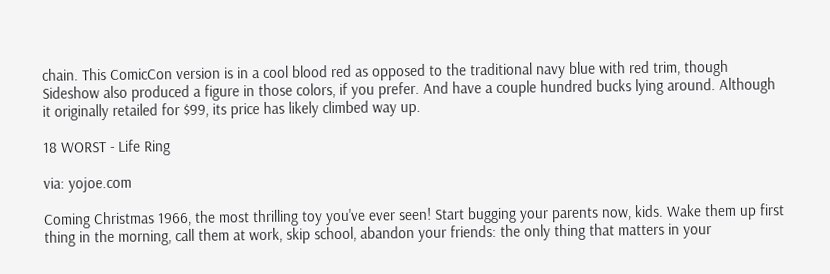chain. This ComicCon version is in a cool blood red as opposed to the traditional navy blue with red trim, though Sideshow also produced a figure in those colors, if you prefer. And have a couple hundred bucks lying around. Although it originally retailed for $99, its price has likely climbed way up.

18 WORST - Life Ring

via: yojoe.com

Coming Christmas 1966, the most thrilling toy you've ever seen! Start bugging your parents now, kids. Wake them up first thing in the morning, call them at work, skip school, abandon your friends: the only thing that matters in your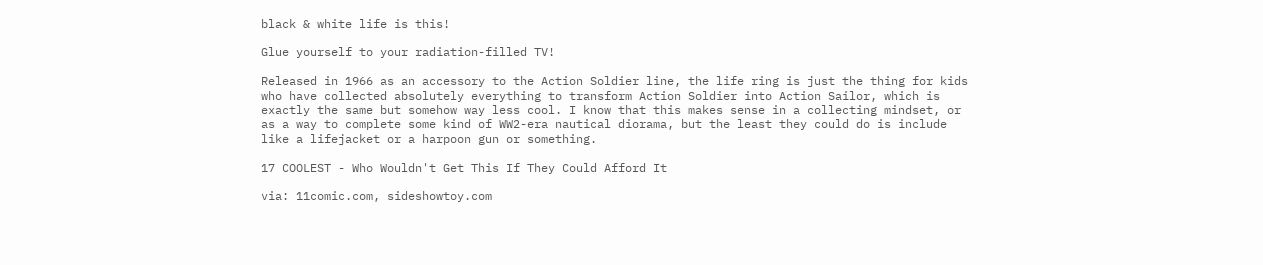black & white life is this!

Glue yourself to your radiation-filled TV!

Released in 1966 as an accessory to the Action Soldier line, the life ring is just the thing for kids who have collected absolutely everything to transform Action Soldier into Action Sailor, which is exactly the same but somehow way less cool. I know that this makes sense in a collecting mindset, or as a way to complete some kind of WW2-era nautical diorama, but the least they could do is include like a lifejacket or a harpoon gun or something.

17 COOLEST - Who Wouldn't Get This If They Could Afford It

via: 11comic.com, sideshowtoy.com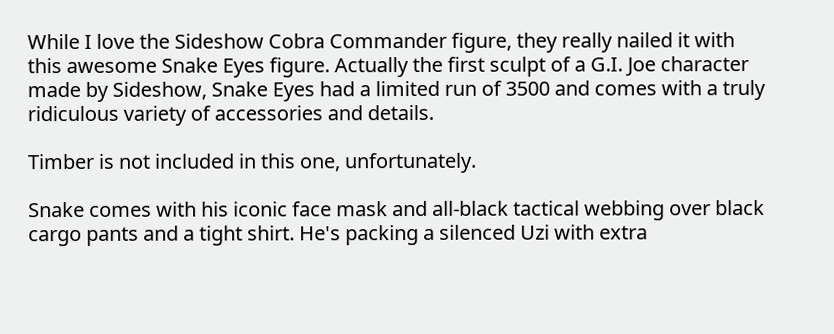While I love the Sideshow Cobra Commander figure, they really nailed it with this awesome Snake Eyes figure. Actually the first sculpt of a G.I. Joe character made by Sideshow, Snake Eyes had a limited run of 3500 and comes with a truly ridiculous variety of accessories and details.

Timber is not included in this one, unfortunately.

Snake comes with his iconic face mask and all-black tactical webbing over black cargo pants and a tight shirt. He's packing a silenced Uzi with extra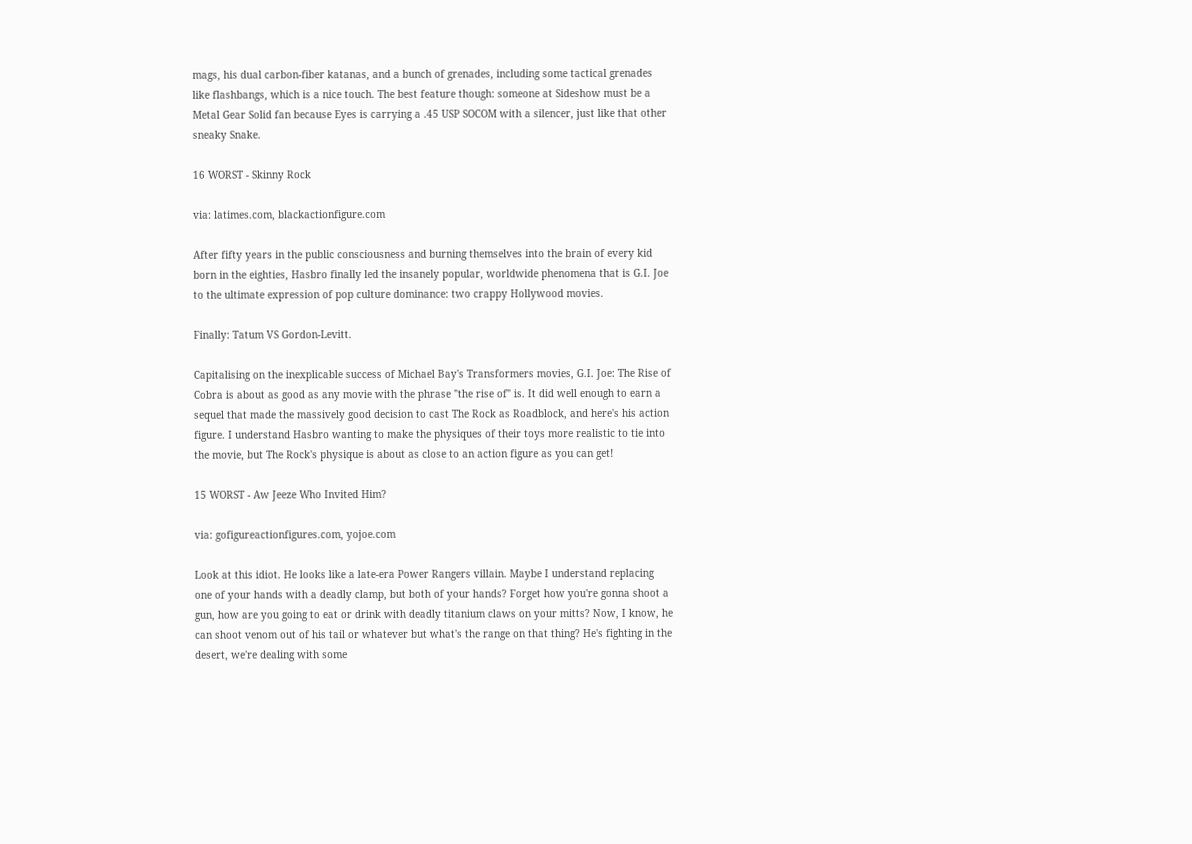mags, his dual carbon-fiber katanas, and a bunch of grenades, including some tactical grenades like flashbangs, which is a nice touch. The best feature though: someone at Sideshow must be a Metal Gear Solid fan because Eyes is carrying a .45 USP SOCOM with a silencer, just like that other sneaky Snake.

16 WORST - Skinny Rock

via: latimes.com, blackactionfigure.com

After fifty years in the public consciousness and burning themselves into the brain of every kid born in the eighties, Hasbro finally led the insanely popular, worldwide phenomena that is G.I. Joe to the ultimate expression of pop culture dominance: two crappy Hollywood movies.

Finally: Tatum VS Gordon-Levitt.

Capitalising on the inexplicable success of Michael Bay's Transformers movies, G.I. Joe: The Rise of Cobra is about as good as any movie with the phrase "the rise of" is. It did well enough to earn a sequel that made the massively good decision to cast The Rock as Roadblock, and here's his action figure. I understand Hasbro wanting to make the physiques of their toys more realistic to tie into the movie, but The Rock's physique is about as close to an action figure as you can get!

15 WORST - Aw Jeeze Who Invited Him?

via: gofigureactionfigures.com, yojoe.com

Look at this idiot. He looks like a late-era Power Rangers villain. Maybe I understand replacing one of your hands with a deadly clamp, but both of your hands? Forget how you're gonna shoot a gun, how are you going to eat or drink with deadly titanium claws on your mitts? Now, I know, he can shoot venom out of his tail or whatever but what's the range on that thing? He's fighting in the desert, we're dealing with some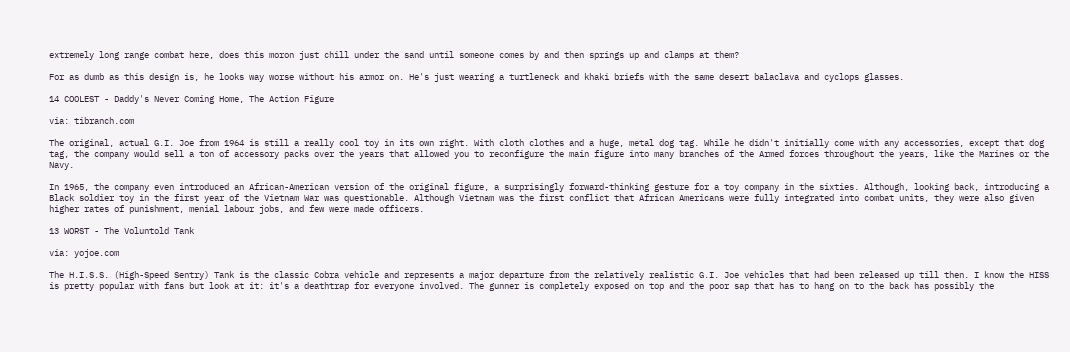extremely long range combat here, does this moron just chill under the sand until someone comes by and then springs up and clamps at them?

For as dumb as this design is, he looks way worse without his armor on. He's just wearing a turtleneck and khaki briefs with the same desert balaclava and cyclops glasses.

14 COOLEST - Daddy's Never Coming Home, The Action Figure

via: tibranch.com

The original, actual G.I. Joe from 1964 is still a really cool toy in its own right. With cloth clothes and a huge, metal dog tag. While he didn't initially come with any accessories, except that dog tag, the company would sell a ton of accessory packs over the years that allowed you to reconfigure the main figure into many branches of the Armed forces throughout the years, like the Marines or the Navy.

In 1965, the company even introduced an African-American version of the original figure, a surprisingly forward-thinking gesture for a toy company in the sixties. Although, looking back, introducing a Black soldier toy in the first year of the Vietnam War was questionable. Although Vietnam was the first conflict that African Americans were fully integrated into combat units, they were also given higher rates of punishment, menial labour jobs, and few were made officers.

13 WORST - The Voluntold Tank

via: yojoe.com

The H.I.S.S. (High-Speed Sentry) Tank is the classic Cobra vehicle and represents a major departure from the relatively realistic G.I. Joe vehicles that had been released up till then. I know the HISS is pretty popular with fans but look at it: it's a deathtrap for everyone involved. The gunner is completely exposed on top and the poor sap that has to hang on to the back has possibly the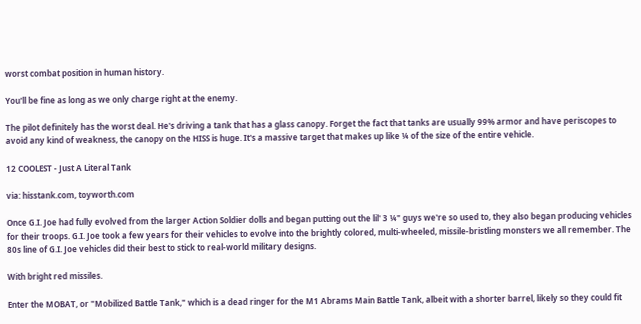worst combat position in human history.

You'll be fine as long as we only charge right at the enemy.

The pilot definitely has the worst deal. He's driving a tank that has a glass canopy. Forget the fact that tanks are usually 99% armor and have periscopes to avoid any kind of weakness, the canopy on the HISS is huge. It's a massive target that makes up like ¼ of the size of the entire vehicle.

12 COOLEST - Just A Literal Tank

via: hisstank.com, toyworth.com

Once G.I. Joe had fully evolved from the larger Action Soldier dolls and began putting out the lil' 3 ¼" guys we're so used to, they also began producing vehicles for their troops. G.I. Joe took a few years for their vehicles to evolve into the brightly colored, multi-wheeled, missile-bristling monsters we all remember. The 80s line of G.I. Joe vehicles did their best to stick to real-world military designs.

With bright red missiles.

Enter the MOBAT, or "Mobilized Battle Tank," which is a dead ringer for the M1 Abrams Main Battle Tank, albeit with a shorter barrel, likely so they could fit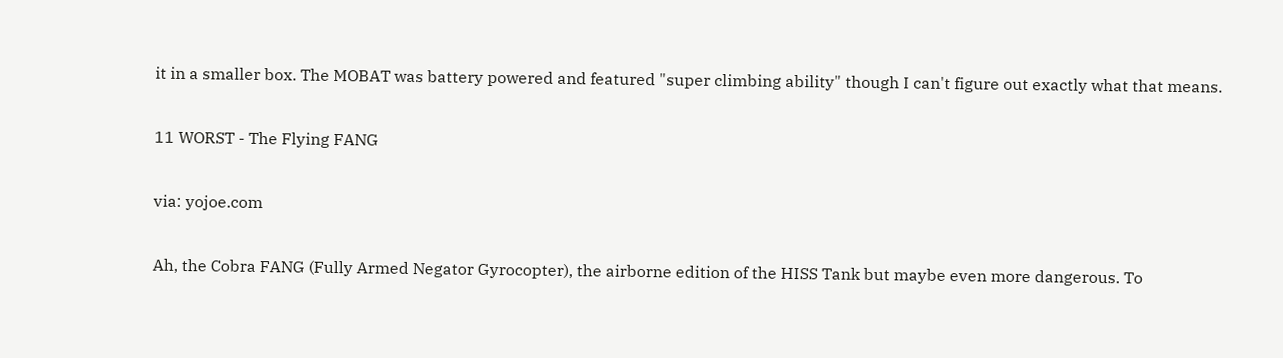it in a smaller box. The MOBAT was battery powered and featured "super climbing ability" though I can't figure out exactly what that means.

11 WORST - The Flying FANG

via: yojoe.com

Ah, the Cobra FANG (Fully Armed Negator Gyrocopter), the airborne edition of the HISS Tank but maybe even more dangerous. To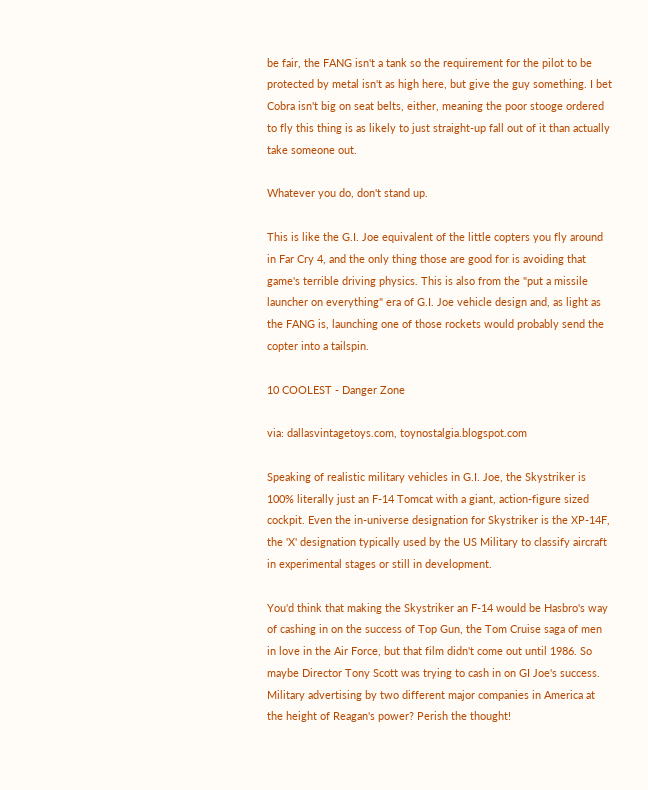be fair, the FANG isn't a tank so the requirement for the pilot to be protected by metal isn't as high here, but give the guy something. I bet Cobra isn't big on seat belts, either, meaning the poor stooge ordered to fly this thing is as likely to just straight-up fall out of it than actually take someone out.

Whatever you do, don't stand up.

This is like the G.I. Joe equivalent of the little copters you fly around in Far Cry 4, and the only thing those are good for is avoiding that game's terrible driving physics. This is also from the "put a missile launcher on everything" era of G.I. Joe vehicle design and, as light as the FANG is, launching one of those rockets would probably send the copter into a tailspin.

10 COOLEST - Danger Zone

via: dallasvintagetoys.com, toynostalgia.blogspot.com

Speaking of realistic military vehicles in G.I. Joe, the Skystriker is 100% literally just an F-14 Tomcat with a giant, action-figure sized cockpit. Even the in-universe designation for Skystriker is the XP-14F, the 'X' designation typically used by the US Military to classify aircraft in experimental stages or still in development.

You'd think that making the Skystriker an F-14 would be Hasbro's way of cashing in on the success of Top Gun, the Tom Cruise saga of men in love in the Air Force, but that film didn't come out until 1986. So maybe Director Tony Scott was trying to cash in on GI Joe's success. Military advertising by two different major companies in America at the height of Reagan's power? Perish the thought!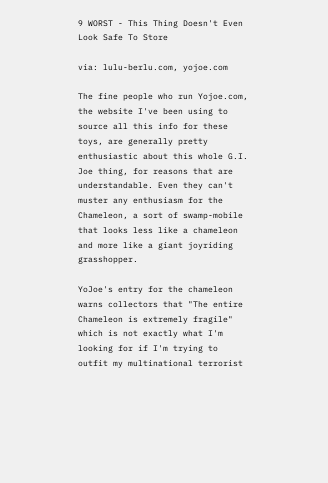9 WORST - This Thing Doesn't Even Look Safe To Store

via: lulu-berlu.com, yojoe.com

The fine people who run Yojoe.com, the website I've been using to source all this info for these toys, are generally pretty enthusiastic about this whole G.I. Joe thing, for reasons that are understandable. Even they can't muster any enthusiasm for the Chameleon, a sort of swamp-mobile that looks less like a chameleon and more like a giant joyriding grasshopper.

YoJoe's entry for the chameleon warns collectors that "The entire Chameleon is extremely fragile" which is not exactly what I'm looking for if I'm trying to outfit my multinational terrorist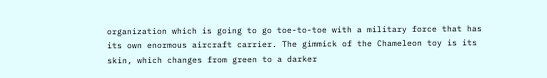organization which is going to go toe-to-toe with a military force that has its own enormous aircraft carrier. The gimmick of the Chameleon toy is its skin, which changes from green to a darker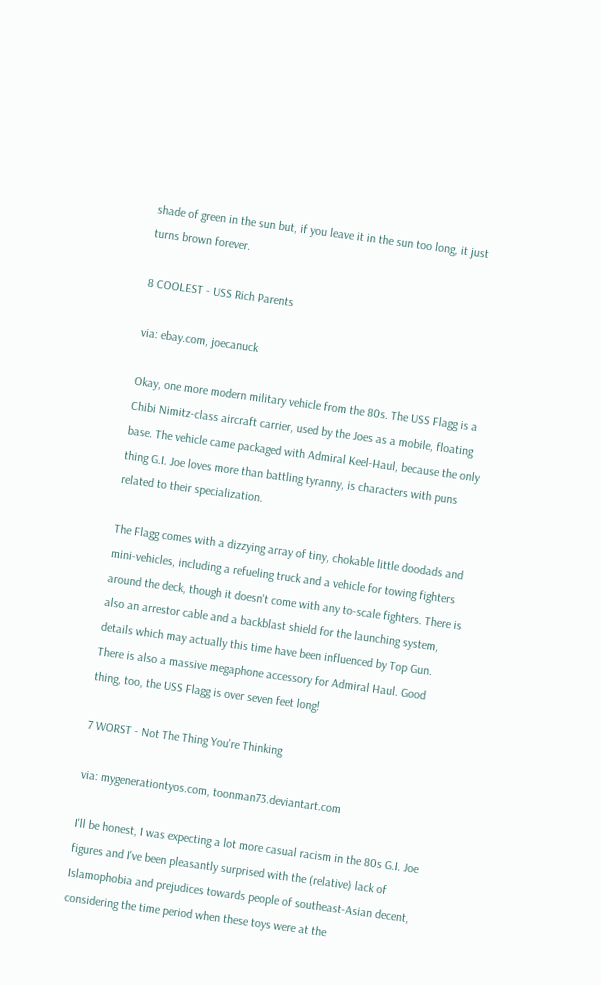shade of green in the sun but, if you leave it in the sun too long, it just turns brown forever.

8 COOLEST - USS Rich Parents

via: ebay.com, joecanuck

Okay, one more modern military vehicle from the 80s. The USS Flagg is a Chibi Nimitz-class aircraft carrier, used by the Joes as a mobile, floating base. The vehicle came packaged with Admiral Keel-Haul, because the only thing G.I. Joe loves more than battling tyranny, is characters with puns related to their specialization.

The Flagg comes with a dizzying array of tiny, chokable little doodads and mini-vehicles, including a refueling truck and a vehicle for towing fighters around the deck, though it doesn't come with any to-scale fighters. There is also an arrestor cable and a backblast shield for the launching system, details which may actually this time have been influenced by Top Gun. There is also a massive megaphone accessory for Admiral Haul. Good thing, too, the USS Flagg is over seven feet long!

7 WORST - Not The Thing You're Thinking

via: mygenerationtyos.com, toonman73.deviantart.com

I'll be honest, I was expecting a lot more casual racism in the 80s G.I. Joe figures and I've been pleasantly surprised with the (relative) lack of Islamophobia and prejudices towards people of southeast-Asian decent, considering the time period when these toys were at the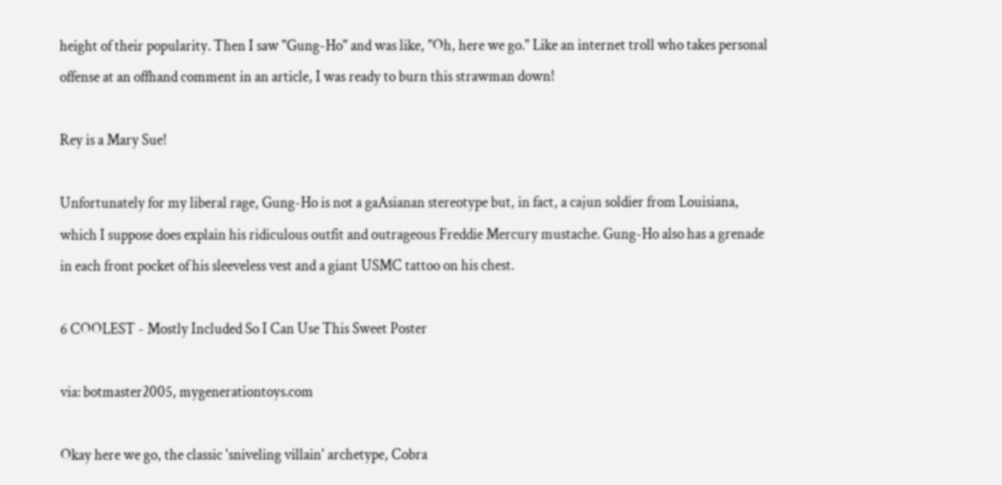height of their popularity. Then I saw "Gung-Ho" and was like, "Oh, here we go." Like an internet troll who takes personal offense at an offhand comment in an article, I was ready to burn this strawman down!

Rey is a Mary Sue!

Unfortunately for my liberal rage, Gung-Ho is not a gaAsianan stereotype but, in fact, a cajun soldier from Louisiana, which I suppose does explain his ridiculous outfit and outrageous Freddie Mercury mustache. Gung-Ho also has a grenade in each front pocket of his sleeveless vest and a giant USMC tattoo on his chest.

6 COOLEST - Mostly Included So I Can Use This Sweet Poster

via: botmaster2005, mygenerationtoys.com

Okay here we go, the classic 'sniveling villain' archetype, Cobra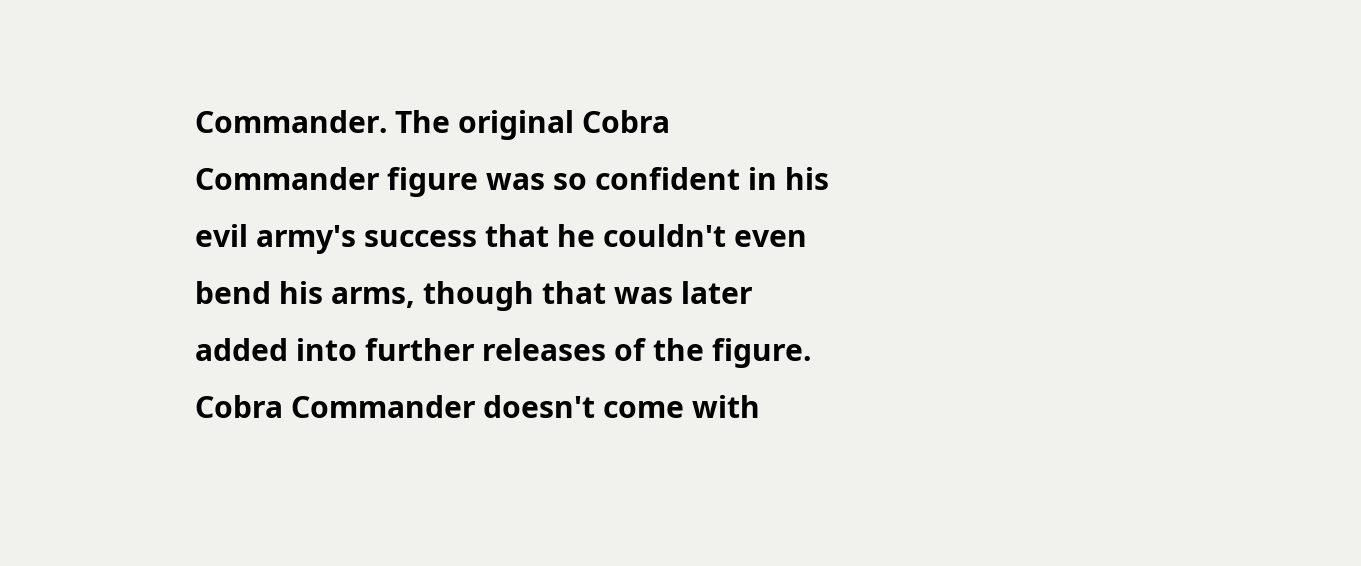Commander. The original Cobra Commander figure was so confident in his evil army's success that he couldn't even bend his arms, though that was later added into further releases of the figure. Cobra Commander doesn't come with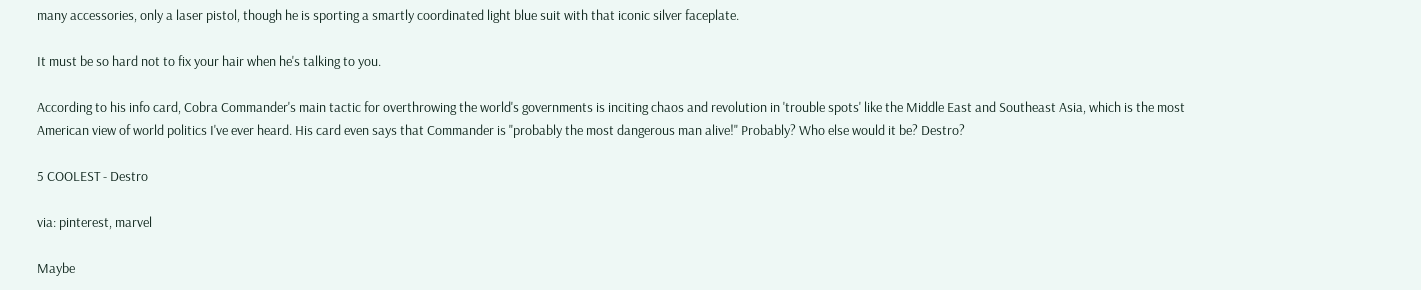many accessories, only a laser pistol, though he is sporting a smartly coordinated light blue suit with that iconic silver faceplate.

It must be so hard not to fix your hair when he's talking to you.

According to his info card, Cobra Commander's main tactic for overthrowing the world's governments is inciting chaos and revolution in 'trouble spots' like the Middle East and Southeast Asia, which is the most American view of world politics I've ever heard. His card even says that Commander is "probably the most dangerous man alive!" Probably? Who else would it be? Destro?

5 COOLEST - Destro

via: pinterest, marvel

Maybe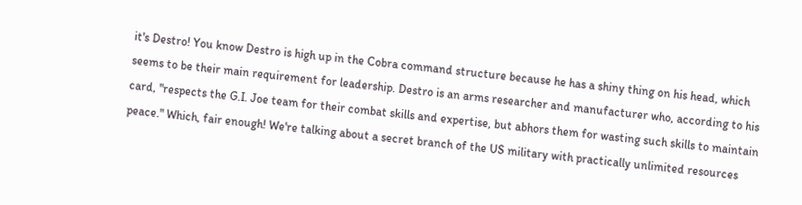it's Destro! You know Destro is high up in the Cobra command structure because he has a shiny thing on his head, which seems to be their main requirement for leadership. Destro is an arms researcher and manufacturer who, according to his card, "respects the G.I. Joe team for their combat skills and expertise, but abhors them for wasting such skills to maintain peace." Which, fair enough! We're talking about a secret branch of the US military with practically unlimited resources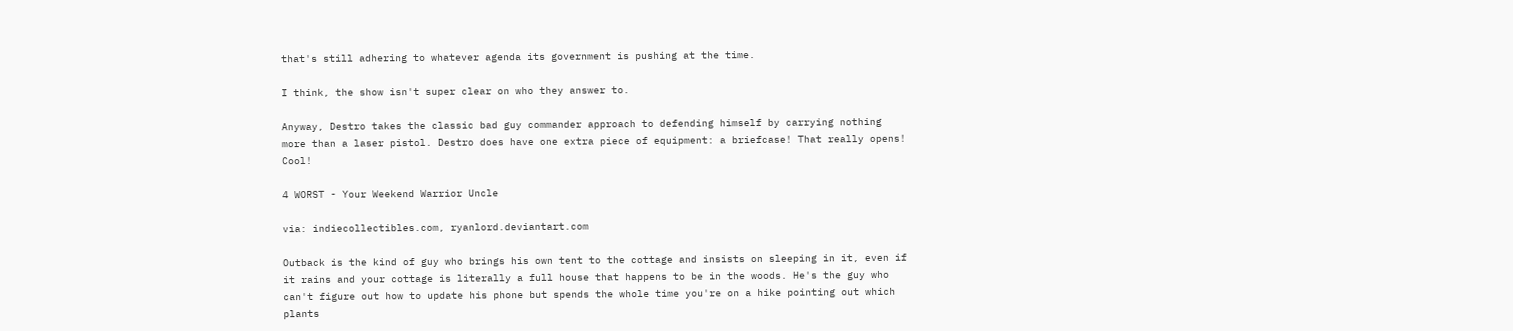that's still adhering to whatever agenda its government is pushing at the time.

I think, the show isn't super clear on who they answer to.

Anyway, Destro takes the classic bad guy commander approach to defending himself by carrying nothing more than a laser pistol. Destro does have one extra piece of equipment: a briefcase! That really opens! Cool!

4 WORST - Your Weekend Warrior Uncle

via: indiecollectibles.com, ryanlord.deviantart.com

Outback is the kind of guy who brings his own tent to the cottage and insists on sleeping in it, even if it rains and your cottage is literally a full house that happens to be in the woods. He's the guy who can't figure out how to update his phone but spends the whole time you're on a hike pointing out which plants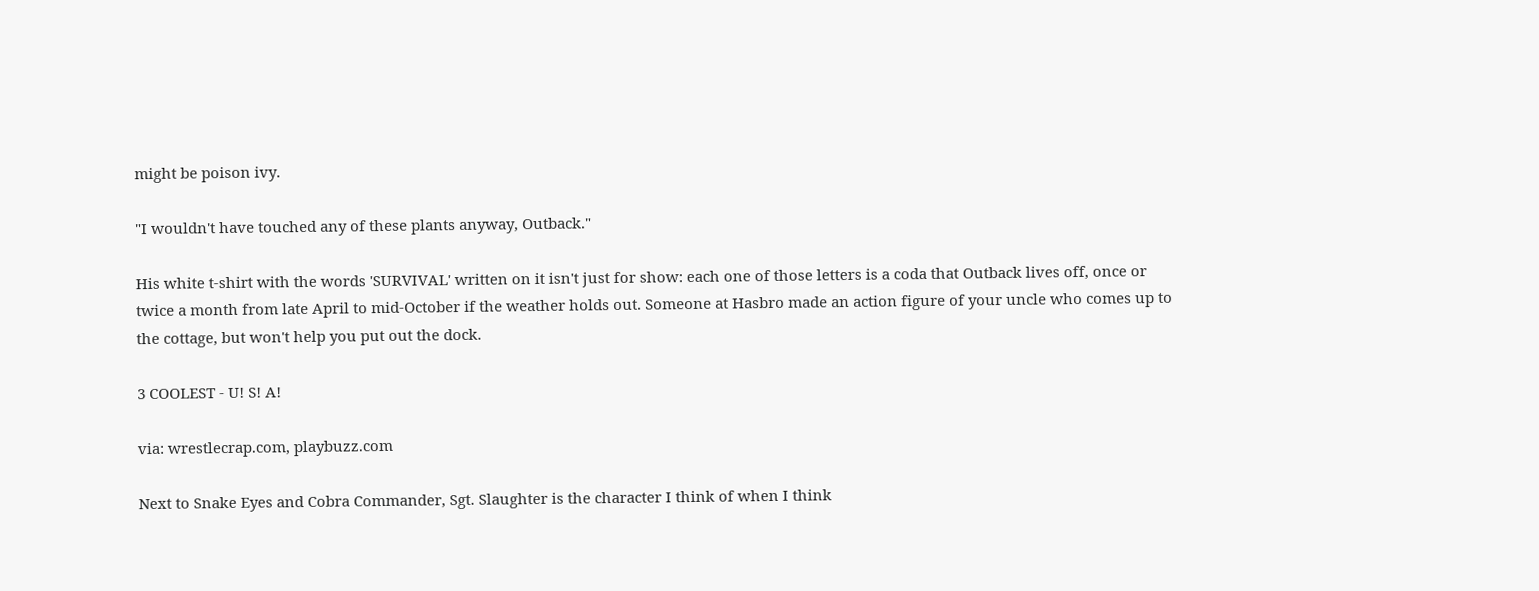might be poison ivy.

"I wouldn't have touched any of these plants anyway, Outback."

His white t-shirt with the words 'SURVIVAL' written on it isn't just for show: each one of those letters is a coda that Outback lives off, once or twice a month from late April to mid-October if the weather holds out. Someone at Hasbro made an action figure of your uncle who comes up to the cottage, but won't help you put out the dock.

3 COOLEST - U! S! A!

via: wrestlecrap.com, playbuzz.com

Next to Snake Eyes and Cobra Commander, Sgt. Slaughter is the character I think of when I think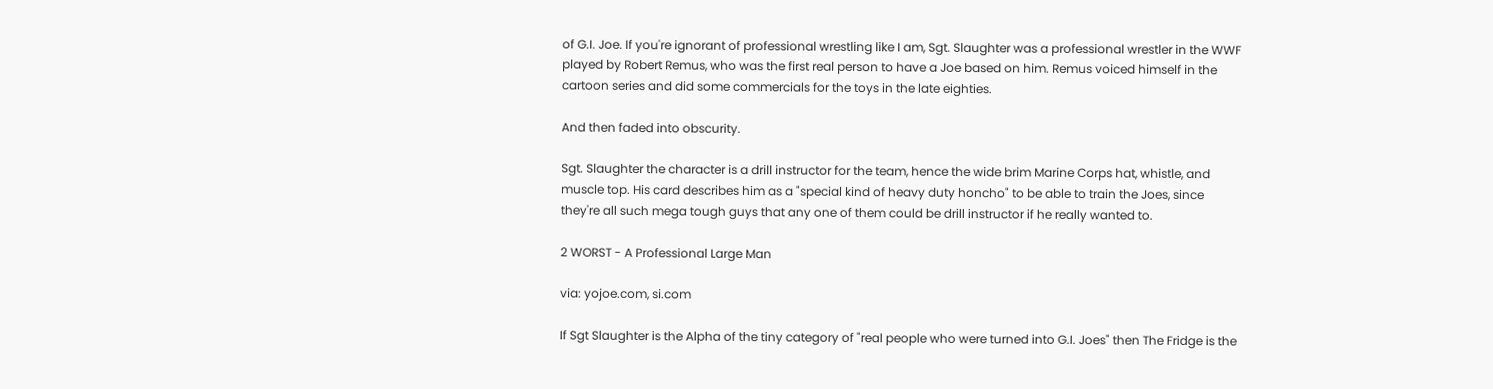of G.I. Joe. If you're ignorant of professional wrestling like I am, Sgt. Slaughter was a professional wrestler in the WWF played by Robert Remus, who was the first real person to have a Joe based on him. Remus voiced himself in the cartoon series and did some commercials for the toys in the late eighties.

And then faded into obscurity.

Sgt. Slaughter the character is a drill instructor for the team, hence the wide brim Marine Corps hat, whistle, and muscle top. His card describes him as a "special kind of heavy duty honcho" to be able to train the Joes, since they're all such mega tough guys that any one of them could be drill instructor if he really wanted to.

2 WORST - A Professional Large Man

via: yojoe.com, si.com

If Sgt Slaughter is the Alpha of the tiny category of "real people who were turned into G.I. Joes" then The Fridge is the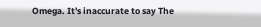Omega. It's inaccurate to say The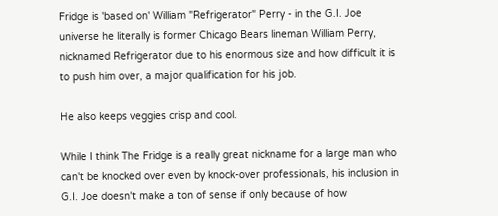Fridge is 'based on' William "Refrigerator" Perry - in the G.I. Joe universe he literally is former Chicago Bears lineman William Perry, nicknamed Refrigerator due to his enormous size and how difficult it is to push him over, a major qualification for his job.

He also keeps veggies crisp and cool.

While I think The Fridge is a really great nickname for a large man who can't be knocked over even by knock-over professionals, his inclusion in G.I. Joe doesn't make a ton of sense if only because of how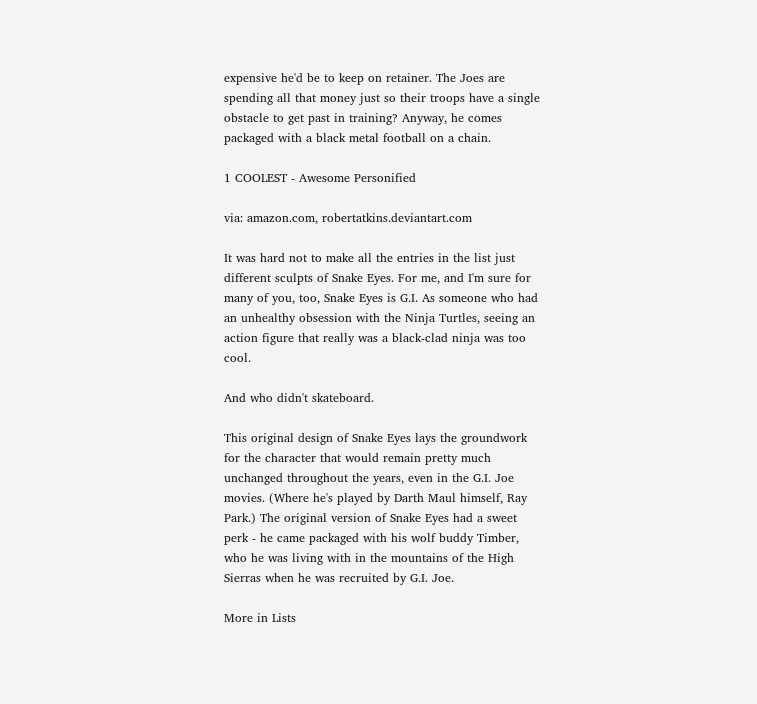expensive he'd be to keep on retainer. The Joes are spending all that money just so their troops have a single obstacle to get past in training? Anyway, he comes packaged with a black metal football on a chain.

1 COOLEST - Awesome Personified

via: amazon.com, robertatkins.deviantart.com

It was hard not to make all the entries in the list just different sculpts of Snake Eyes. For me, and I'm sure for many of you, too, Snake Eyes is G.I. As someone who had an unhealthy obsession with the Ninja Turtles, seeing an action figure that really was a black-clad ninja was too cool.

And who didn't skateboard.

This original design of Snake Eyes lays the groundwork for the character that would remain pretty much unchanged throughout the years, even in the G.I. Joe movies. (Where he's played by Darth Maul himself, Ray Park.) The original version of Snake Eyes had a sweet perk - he came packaged with his wolf buddy Timber, who he was living with in the mountains of the High Sierras when he was recruited by G.I. Joe.

More in Lists